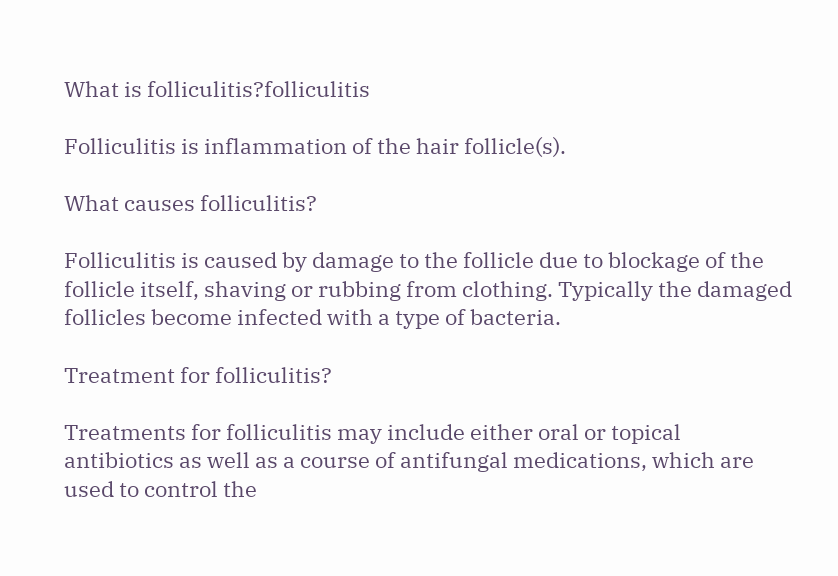What is folliculitis?folliculitis

Folliculitis is inflammation of the hair follicle(s).

What causes folliculitis?

Folliculitis is caused by damage to the follicle due to blockage of the follicle itself, shaving or rubbing from clothing. Typically the damaged follicles become infected with a type of bacteria.

Treatment for folliculitis?

Treatments for folliculitis may include either oral or topical antibiotics as well as a course of antifungal medications, which are used to control the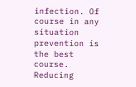infection. Of course in any situation prevention is the best course. Reducing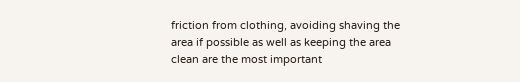friction from clothing, avoiding shaving the area if possible as well as keeping the area clean are the most important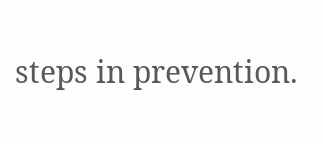steps in prevention.